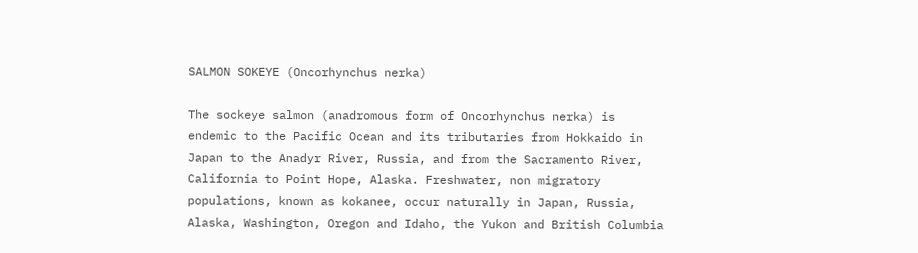SALMON SOKEYE (Oncorhynchus nerka)

The sockeye salmon (anadromous form of Oncorhynchus nerka) is endemic to the Pacific Ocean and its tributaries from Hokkaido in Japan to the Anadyr River, Russia, and from the Sacramento River, California to Point Hope, Alaska. Freshwater, non migratory populations, known as kokanee, occur naturally in Japan, Russia, Alaska, Washington, Oregon and Idaho, the Yukon and British Columbia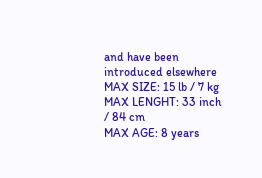and have been introduced elsewhere
MAX SIZE: 15 lb / 7 kg
MAX LENGHT: 33 inch / 84 cm
MAX AGE: 8 years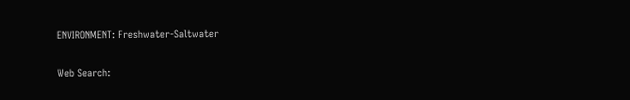ENVIRONMENT: Freshwater-Saltwater

Web Search: